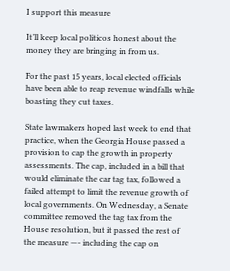I support this measure

It’ll keep local politicos honest about the money they are bringing in from us.

For the past 15 years, local elected officials have been able to reap revenue windfalls while boasting they cut taxes.

State lawmakers hoped last week to end that practice, when the Georgia House passed a provision to cap the growth in property assessments. The cap, included in a bill that would eliminate the car tag tax, followed a failed attempt to limit the revenue growth of local governments. On Wednesday, a Senate committee removed the tag tax from the House resolution, but it passed the rest of the measure —- including the cap on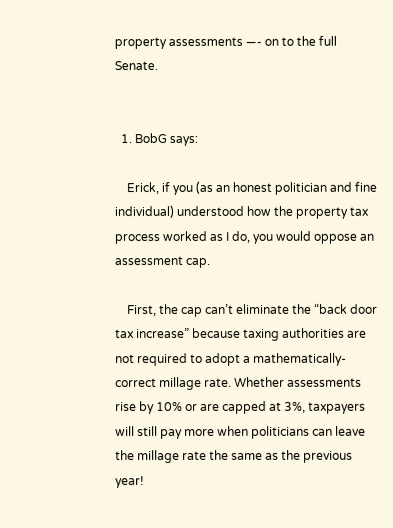property assessments —- on to the full Senate.


  1. BobG says:

    Erick, if you (as an honest politician and fine individual) understood how the property tax process worked as I do, you would oppose an assessment cap.

    First, the cap can’t eliminate the “back door tax increase” because taxing authorities are not required to adopt a mathematically-correct millage rate. Whether assessments rise by 10% or are capped at 3%, taxpayers will still pay more when politicians can leave the millage rate the same as the previous year!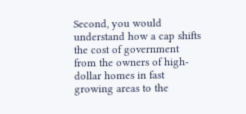Second, you would understand how a cap shifts the cost of government from the owners of high-dollar homes in fast growing areas to the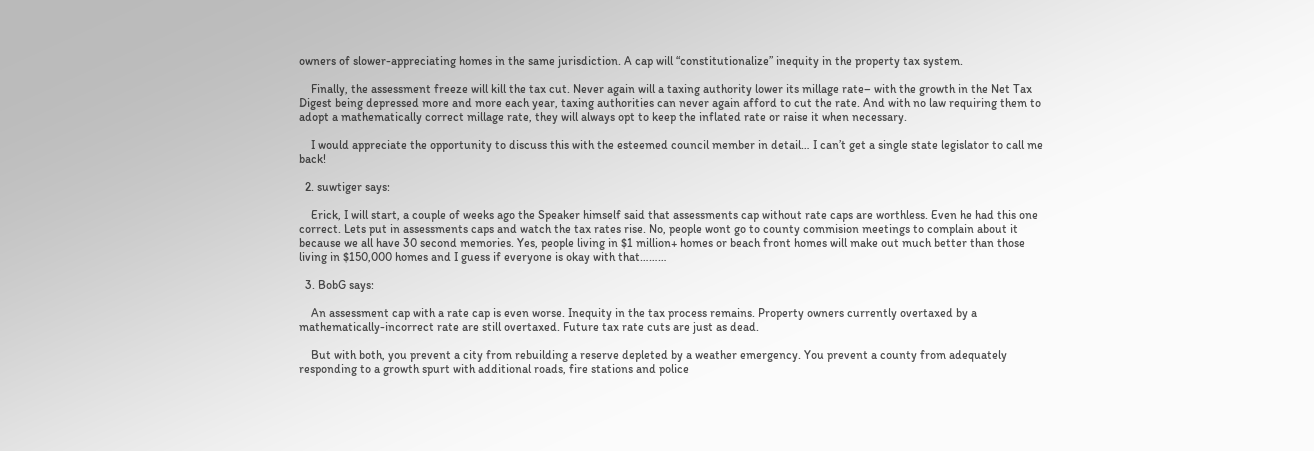owners of slower-appreciating homes in the same jurisdiction. A cap will “constitutionalize” inequity in the property tax system.

    Finally, the assessment freeze will kill the tax cut. Never again will a taxing authority lower its millage rate– with the growth in the Net Tax Digest being depressed more and more each year, taxing authorities can never again afford to cut the rate. And with no law requiring them to adopt a mathematically correct millage rate, they will always opt to keep the inflated rate or raise it when necessary.

    I would appreciate the opportunity to discuss this with the esteemed council member in detail… I can’t get a single state legislator to call me back!

  2. suwtiger says:

    Erick, I will start, a couple of weeks ago the Speaker himself said that assessments cap without rate caps are worthless. Even he had this one correct. Lets put in assessments caps and watch the tax rates rise. No, people wont go to county commision meetings to complain about it because we all have 30 second memories. Yes, people living in $1 million+ homes or beach front homes will make out much better than those living in $150,000 homes and I guess if everyone is okay with that………

  3. BobG says:

    An assessment cap with a rate cap is even worse. Inequity in the tax process remains. Property owners currently overtaxed by a mathematically-incorrect rate are still overtaxed. Future tax rate cuts are just as dead.

    But with both, you prevent a city from rebuilding a reserve depleted by a weather emergency. You prevent a county from adequately responding to a growth spurt with additional roads, fire stations and police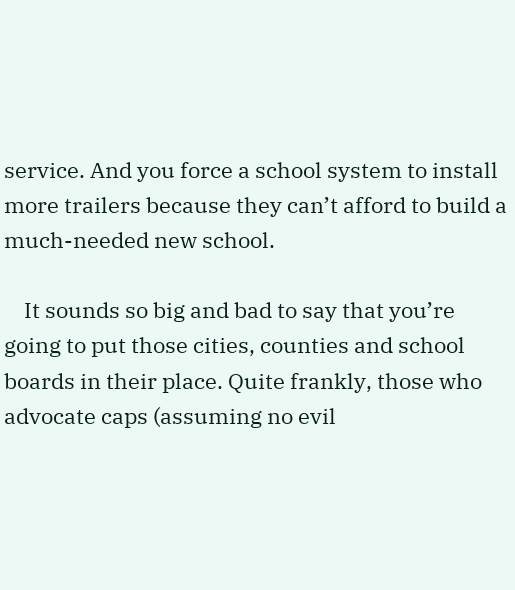service. And you force a school system to install more trailers because they can’t afford to build a much-needed new school.

    It sounds so big and bad to say that you’re going to put those cities, counties and school boards in their place. Quite frankly, those who advocate caps (assuming no evil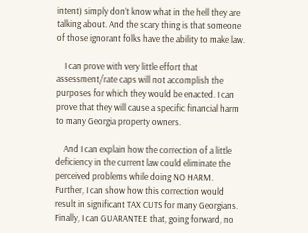intent) simply don’t know what in the hell they are talking about. And the scary thing is that someone of those ignorant folks have the ability to make law.

    I can prove with very little effort that assessment/rate caps will not accomplish the purposes for which they would be enacted. I can prove that they will cause a specific financial harm to many Georgia property owners.

    And I can explain how the correction of a little deficiency in the current law could eliminate the perceived problems while doing NO HARM. Further, I can show how this correction would result in significant TAX CUTS for many Georgians. Finally, I can GUARANTEE that, going forward, no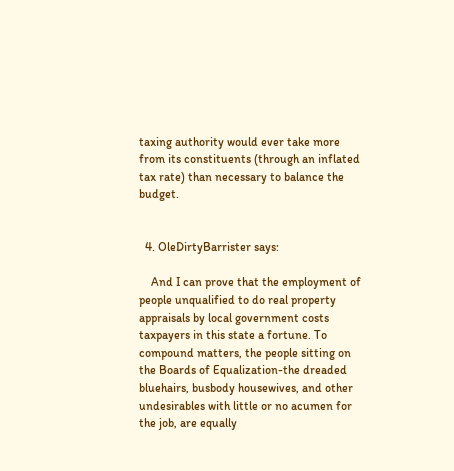taxing authority would ever take more from its constituents (through an inflated tax rate) than necessary to balance the budget.


  4. OleDirtyBarrister says:

    And I can prove that the employment of people unqualified to do real property appraisals by local government costs taxpayers in this state a fortune. To compound matters, the people sitting on the Boards of Equalization-the dreaded bluehairs, busbody housewives, and other undesirables with little or no acumen for the job, are equally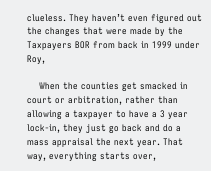clueless. They haven’t even figured out the changes that were made by the Taxpayers BOR from back in 1999 under Roy,

    When the counties get smacked in court or arbitration, rather than allowing a taxpayer to have a 3 year lock-in, they just go back and do a mass appraisal the next year. That way, everything starts over,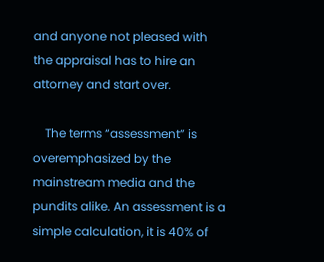and anyone not pleased with the appraisal has to hire an attorney and start over.

    The terms “assessment” is overemphasized by the mainstream media and the pundits alike. An assessment is a simple calculation, it is 40% of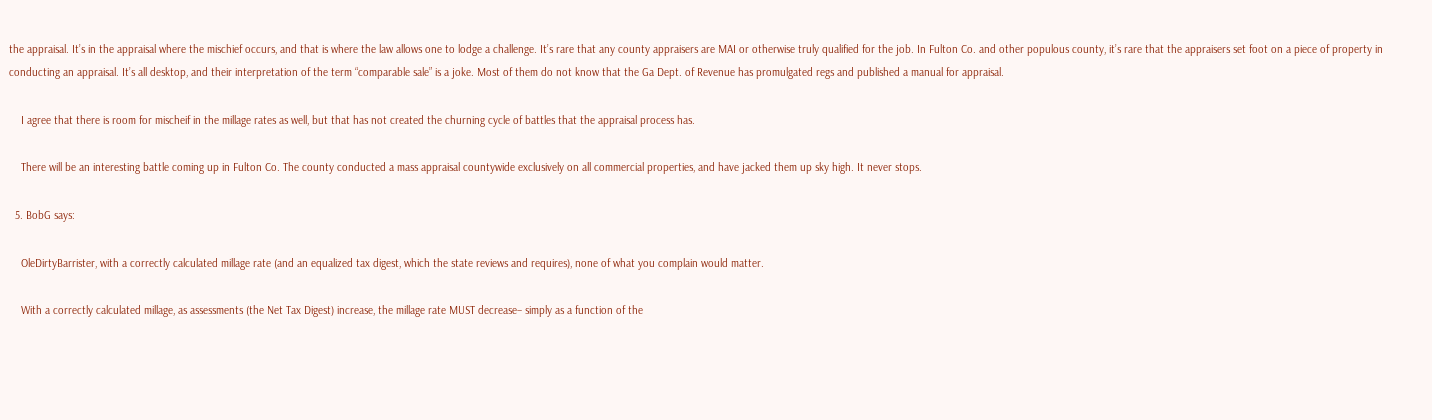the appraisal. It’s in the appraisal where the mischief occurs, and that is where the law allows one to lodge a challenge. It’s rare that any county appraisers are MAI or otherwise truly qualified for the job. In Fulton Co. and other populous county, it’s rare that the appraisers set foot on a piece of property in conducting an appraisal. It’s all desktop, and their interpretation of the term “comparable sale” is a joke. Most of them do not know that the Ga Dept. of Revenue has promulgated regs and published a manual for appraisal.

    I agree that there is room for mischeif in the millage rates as well, but that has not created the churning cycle of battles that the appraisal process has.

    There will be an interesting battle coming up in Fulton Co. The county conducted a mass appraisal countywide exclusively on all commercial properties, and have jacked them up sky high. It never stops.

  5. BobG says:

    OleDirtyBarrister, with a correctly calculated millage rate (and an equalized tax digest, which the state reviews and requires), none of what you complain would matter.

    With a correctly calculated millage, as assessments (the Net Tax Digest) increase, the millage rate MUST decrease– simply as a function of the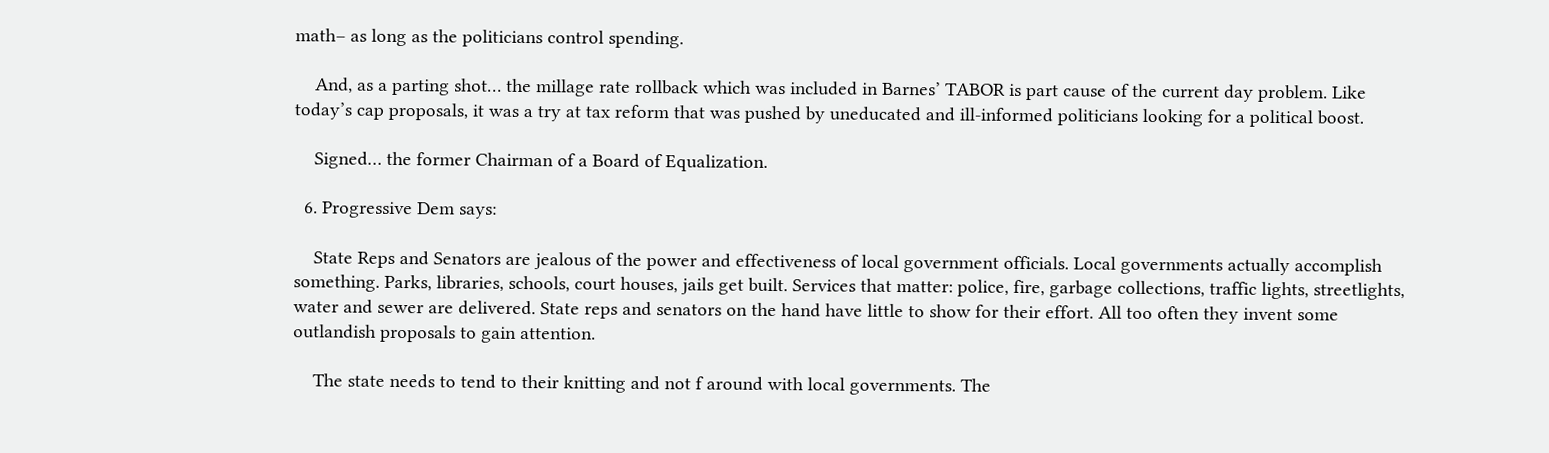math– as long as the politicians control spending.

    And, as a parting shot… the millage rate rollback which was included in Barnes’ TABOR is part cause of the current day problem. Like today’s cap proposals, it was a try at tax reform that was pushed by uneducated and ill-informed politicians looking for a political boost.

    Signed… the former Chairman of a Board of Equalization.

  6. Progressive Dem says:

    State Reps and Senators are jealous of the power and effectiveness of local government officials. Local governments actually accomplish something. Parks, libraries, schools, court houses, jails get built. Services that matter: police, fire, garbage collections, traffic lights, streetlights, water and sewer are delivered. State reps and senators on the hand have little to show for their effort. All too often they invent some outlandish proposals to gain attention.

    The state needs to tend to their knitting and not f around with local governments. The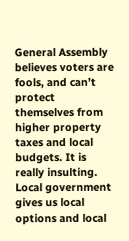General Assembly believes voters are fools, and can’t protect themselves from higher property taxes and local budgets. It is really insulting. Local government gives us local options and local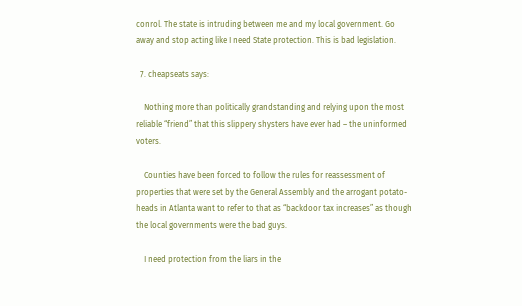conrol. The state is intruding between me and my local government. Go away and stop acting like I need State protection. This is bad legislation.

  7. cheapseats says:

    Nothing more than politically grandstanding and relying upon the most reliable “friend” that this slippery shysters have ever had – the uninformed voters.

    Counties have been forced to follow the rules for reassessment of properties that were set by the General Assembly and the arrogant potato-heads in Atlanta want to refer to that as “backdoor tax increases” as though the local governments were the bad guys.

    I need protection from the liars in the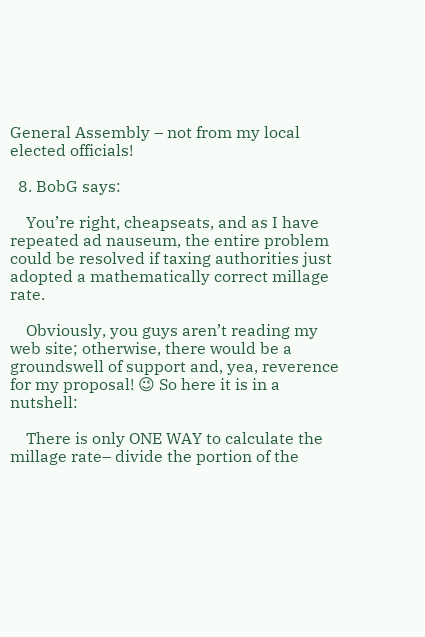General Assembly – not from my local elected officials!

  8. BobG says:

    You’re right, cheapseats, and as I have repeated ad nauseum, the entire problem could be resolved if taxing authorities just adopted a mathematically correct millage rate.

    Obviously, you guys aren’t reading my web site; otherwise, there would be a groundswell of support and, yea, reverence for my proposal! 😉 So here it is in a nutshell:

    There is only ONE WAY to calculate the millage rate– divide the portion of the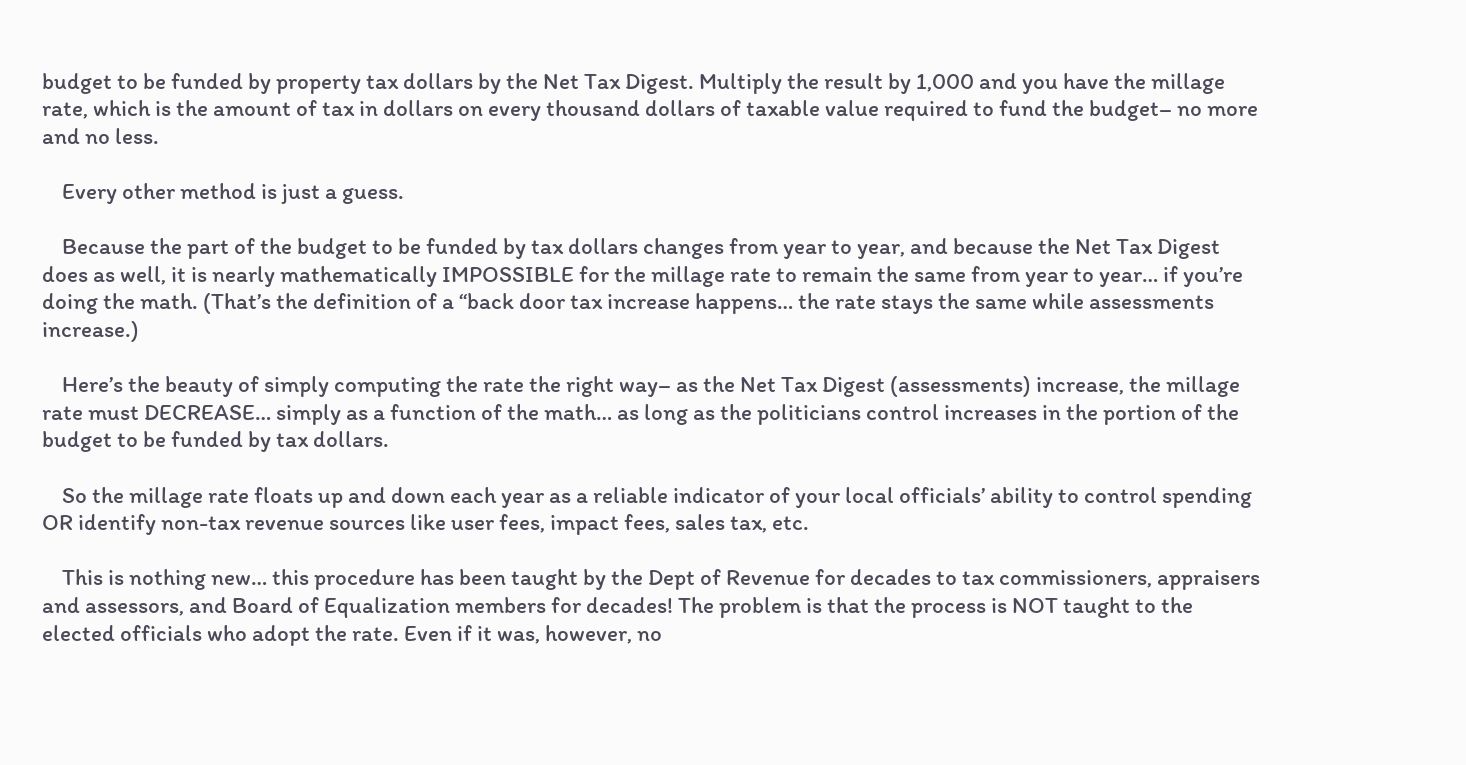budget to be funded by property tax dollars by the Net Tax Digest. Multiply the result by 1,000 and you have the millage rate, which is the amount of tax in dollars on every thousand dollars of taxable value required to fund the budget– no more and no less.

    Every other method is just a guess.

    Because the part of the budget to be funded by tax dollars changes from year to year, and because the Net Tax Digest does as well, it is nearly mathematically IMPOSSIBLE for the millage rate to remain the same from year to year… if you’re doing the math. (That’s the definition of a “back door tax increase happens… the rate stays the same while assessments increase.)

    Here’s the beauty of simply computing the rate the right way– as the Net Tax Digest (assessments) increase, the millage rate must DECREASE… simply as a function of the math… as long as the politicians control increases in the portion of the budget to be funded by tax dollars.

    So the millage rate floats up and down each year as a reliable indicator of your local officials’ ability to control spending OR identify non-tax revenue sources like user fees, impact fees, sales tax, etc.

    This is nothing new… this procedure has been taught by the Dept of Revenue for decades to tax commissioners, appraisers and assessors, and Board of Equalization members for decades! The problem is that the process is NOT taught to the elected officials who adopt the rate. Even if it was, however, no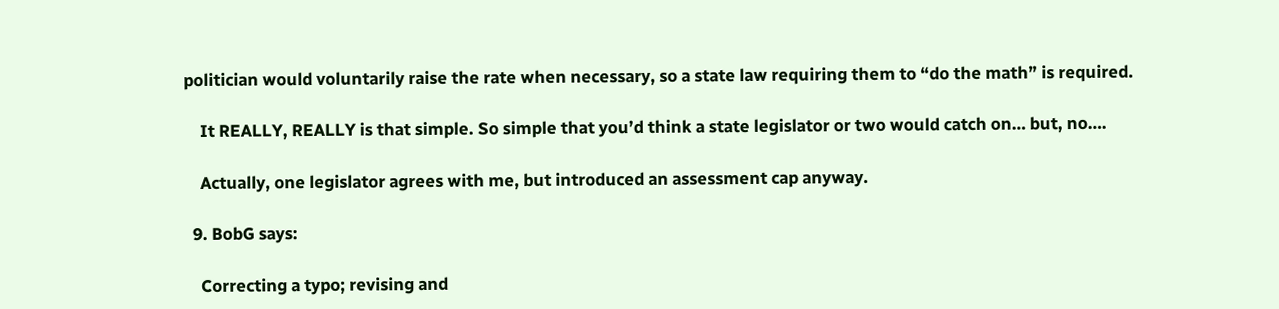politician would voluntarily raise the rate when necessary, so a state law requiring them to “do the math” is required.

    It REALLY, REALLY is that simple. So simple that you’d think a state legislator or two would catch on… but, no….

    Actually, one legislator agrees with me, but introduced an assessment cap anyway.

  9. BobG says:

    Correcting a typo; revising and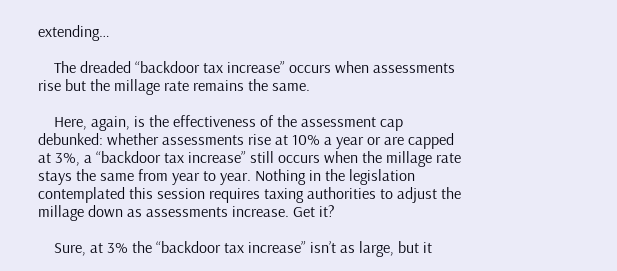extending…

    The dreaded “backdoor tax increase” occurs when assessments rise but the millage rate remains the same.

    Here, again, is the effectiveness of the assessment cap debunked: whether assessments rise at 10% a year or are capped at 3%, a “backdoor tax increase” still occurs when the millage rate stays the same from year to year. Nothing in the legislation contemplated this session requires taxing authorities to adjust the millage down as assessments increase. Get it?

    Sure, at 3% the “backdoor tax increase” isn’t as large, but it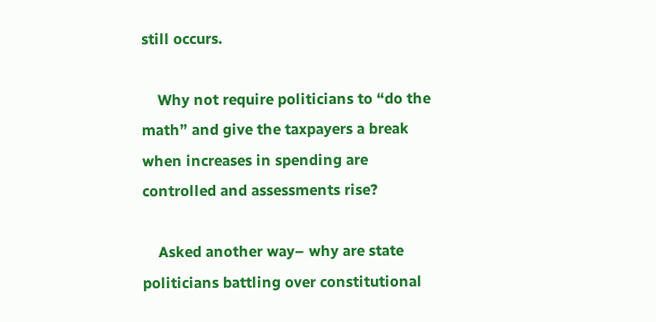still occurs.

    Why not require politicians to “do the math” and give the taxpayers a break when increases in spending are controlled and assessments rise?

    Asked another way– why are state politicians battling over constitutional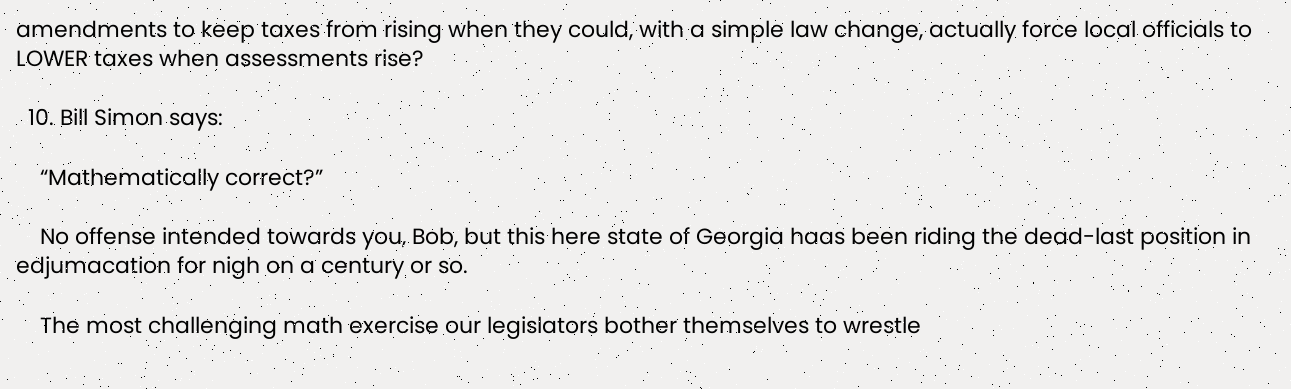amendments to keep taxes from rising when they could, with a simple law change, actually force local officials to LOWER taxes when assessments rise?

  10. Bill Simon says:

    “Mathematically correct?”

    No offense intended towards you, Bob, but this here state of Georgia haas been riding the dead-last position in edjumacation for nigh on a century or so.

    The most challenging math exercise our legislators bother themselves to wrestle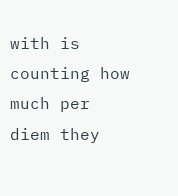with is counting how much per diem they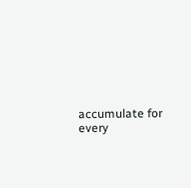accumulate for every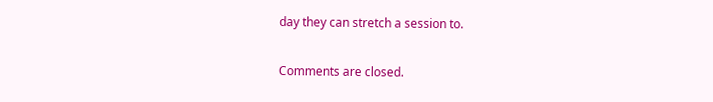day they can stretch a session to.

Comments are closed.